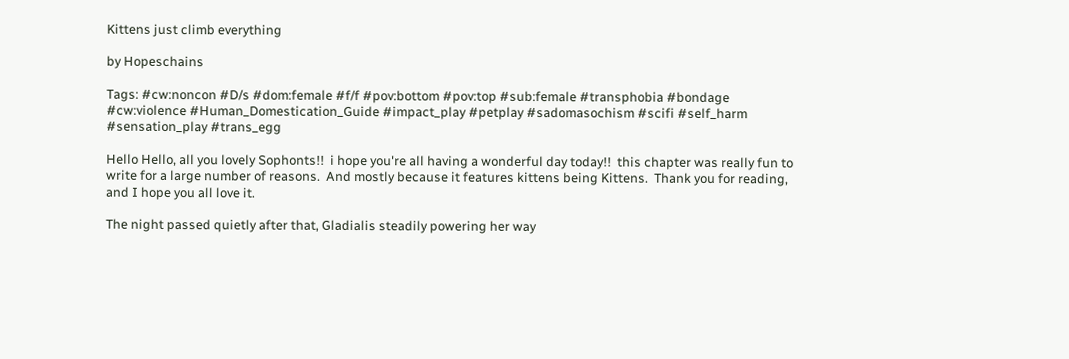Kittens just climb everything

by Hopeschains

Tags: #cw:noncon #D/s #dom:female #f/f #pov:bottom #pov:top #sub:female #transphobia #bondage #cw:violence #Human_Domestication_Guide #impact_play #petplay #sadomasochism #scifi #self_harm #sensation_play #trans_egg

Hello Hello, all you lovely Sophonts!!  i hope you're all having a wonderful day today!!  this chapter was really fun to write for a large number of reasons.  And mostly because it features kittens being Kittens.  Thank you for reading, and I hope you all love it.

The night passed quietly after that, Gladialis steadily powering her way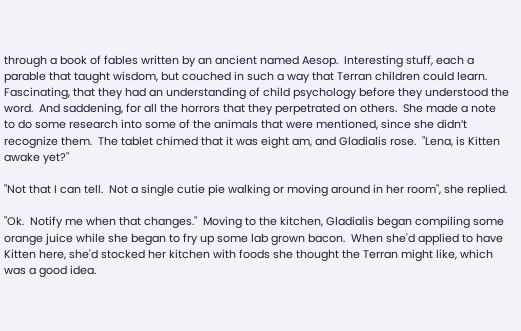through a book of fables written by an ancient named Aesop.  Interesting stuff, each a parable that taught wisdom, but couched in such a way that Terran children could learn.  Fascinating, that they had an understanding of child psychology before they understood the word.  And saddening, for all the horrors that they perpetrated on others.  She made a note to do some research into some of the animals that were mentioned, since she didn’t recognize them.  The tablet chimed that it was eight am, and Gladialis rose.  "Lena, is Kitten awake yet?"

"Not that I can tell.  Not a single cutie pie walking or moving around in her room", she replied.

"Ok.  Notify me when that changes."  Moving to the kitchen, Gladialis began compiling some orange juice while she began to fry up some lab grown bacon.  When she'd applied to have Kitten here, she'd stocked her kitchen with foods she thought the Terran might like, which was a good idea.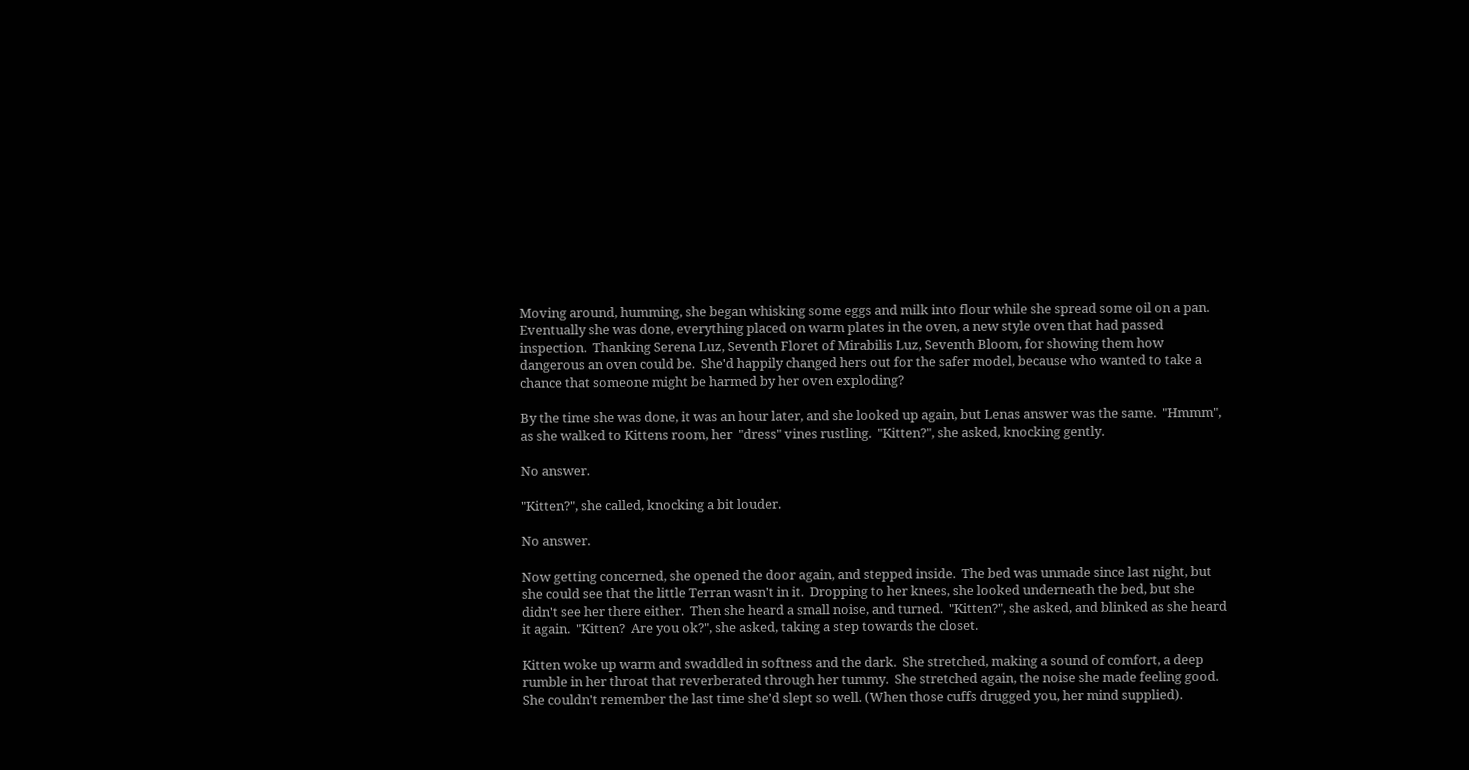Moving around, humming, she began whisking some eggs and milk into flour while she spread some oil on a pan.  Eventually she was done, everything placed on warm plates in the oven, a new style oven that had passed inspection.  Thanking Serena Luz, Seventh Floret of Mirabilis Luz, Seventh Bloom, for showing them how dangerous an oven could be.  She'd happily changed hers out for the safer model, because who wanted to take a chance that someone might be harmed by her oven exploding?

By the time she was done, it was an hour later, and she looked up again, but Lenas answer was the same.  "Hmmm", as she walked to Kittens room, her  "dress" vines rustling.  "Kitten?", she asked, knocking gently.

No answer.

"Kitten?", she called, knocking a bit louder.

No answer.

Now getting concerned, she opened the door again, and stepped inside.  The bed was unmade since last night, but she could see that the little Terran wasn't in it.  Dropping to her knees, she looked underneath the bed, but she didn't see her there either.  Then she heard a small noise, and turned.  "Kitten?", she asked, and blinked as she heard it again.  "Kitten?  Are you ok?", she asked, taking a step towards the closet.

Kitten woke up warm and swaddled in softness and the dark.  She stretched, making a sound of comfort, a deep rumble in her throat that reverberated through her tummy.  She stretched again, the noise she made feeling good.  She couldn't remember the last time she'd slept so well. (When those cuffs drugged you, her mind supplied).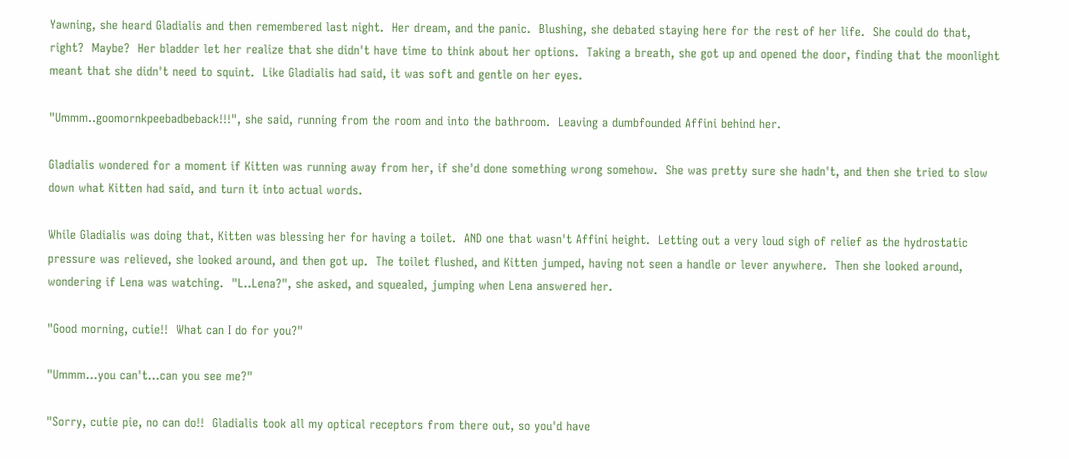Yawning, she heard Gladialis and then remembered last night.  Her dream, and the panic.  Blushing, she debated staying here for the rest of her life.  She could do that, right?  Maybe?  Her bladder let her realize that she didn't have time to think about her options.  Taking a breath, she got up and opened the door, finding that the moonlight meant that she didn't need to squint.  Like Gladialis had said, it was soft and gentle on her eyes.

"Ummm..goomornkpeebadbeback!!!", she said, running from the room and into the bathroom.  Leaving a dumbfounded Affini behind her.

Gladialis wondered for a moment if Kitten was running away from her, if she'd done something wrong somehow.  She was pretty sure she hadn't, and then she tried to slow down what Kitten had said, and turn it into actual words.

While Gladialis was doing that, Kitten was blessing her for having a toilet.  AND one that wasn't Affini height.  Letting out a very loud sigh of relief as the hydrostatic pressure was relieved, she looked around, and then got up.  The toilet flushed, and Kitten jumped, having not seen a handle or lever anywhere.  Then she looked around, wondering if Lena was watching.  "L..Lena?", she asked, and squealed, jumping when Lena answered her.

"Good morning, cutie!!  What can I do for you?"

"Ummm…you can't…can you see me?"

"Sorry, cutie pie, no can do!!  Gladialis took all my optical receptors from there out, so you'd have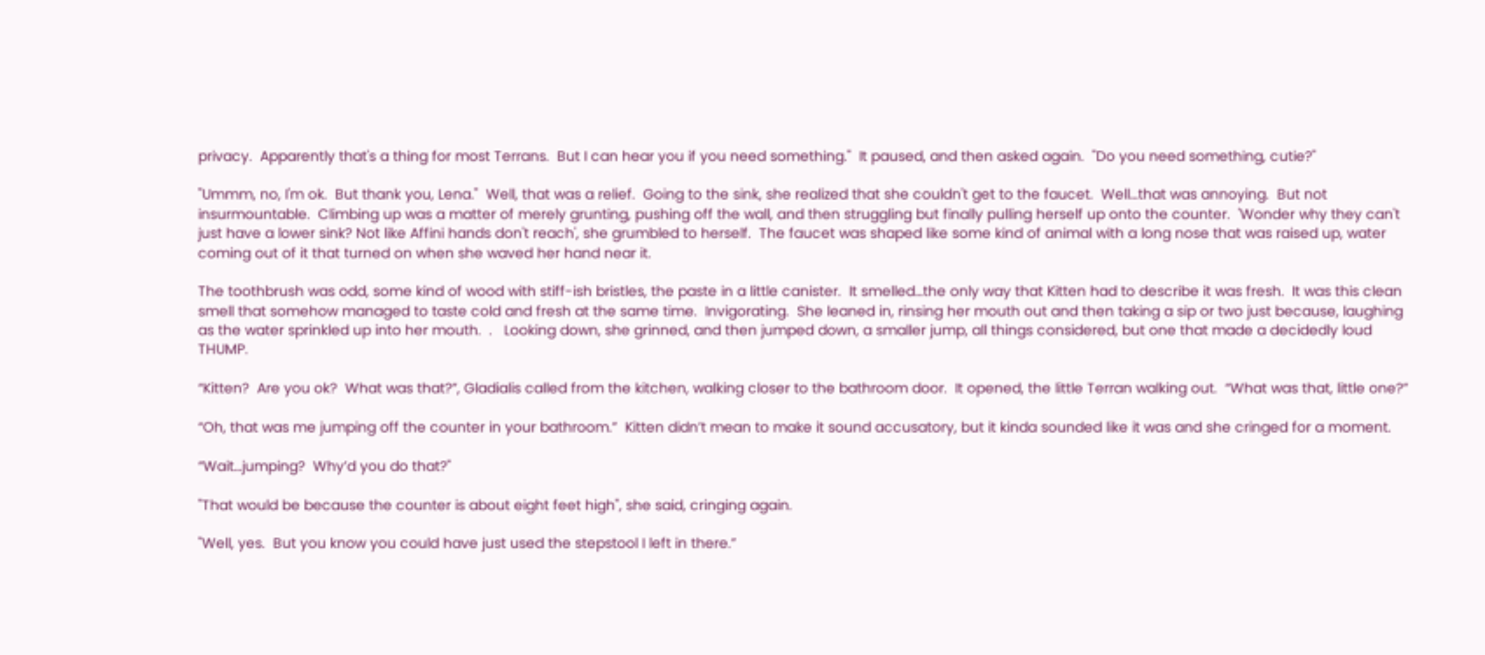privacy.  Apparently that's a thing for most Terrans.  But I can hear you if you need something."  It paused, and then asked again.  "Do you need something, cutie?"

"Ummm, no, I'm ok.  But thank you, Lena."  Well, that was a relief.  Going to the sink, she realized that she couldn't get to the faucet.  Well…that was annoying.  But not insurmountable.  Climbing up was a matter of merely grunting, pushing off the wall, and then struggling but finally pulling herself up onto the counter.  'Wonder why they can't just have a lower sink? Not like Affini hands don't reach', she grumbled to herself.  The faucet was shaped like some kind of animal with a long nose that was raised up, water coming out of it that turned on when she waved her hand near it.

The toothbrush was odd, some kind of wood with stiff-ish bristles, the paste in a little canister.  It smelled…the only way that Kitten had to describe it was fresh.  It was this clean smell that somehow managed to taste cold and fresh at the same time.  Invigorating.  She leaned in, rinsing her mouth out and then taking a sip or two just because, laughing as the water sprinkled up into her mouth.  .   Looking down, she grinned, and then jumped down, a smaller jump, all things considered, but one that made a decidedly loud THUMP.

“Kitten?  Are you ok?  What was that?”, Gladialis called from the kitchen, walking closer to the bathroom door.  It opened, the little Terran walking out.  “What was that, little one?”

“Oh, that was me jumping off the counter in your bathroom.”  Kitten didn’t mean to make it sound accusatory, but it kinda sounded like it was and she cringed for a moment.

“Wait…jumping?  Why’d you do that?"

"That would be because the counter is about eight feet high", she said, cringing again.

"Well, yes.  But you know you could have just used the stepstool I left in there.”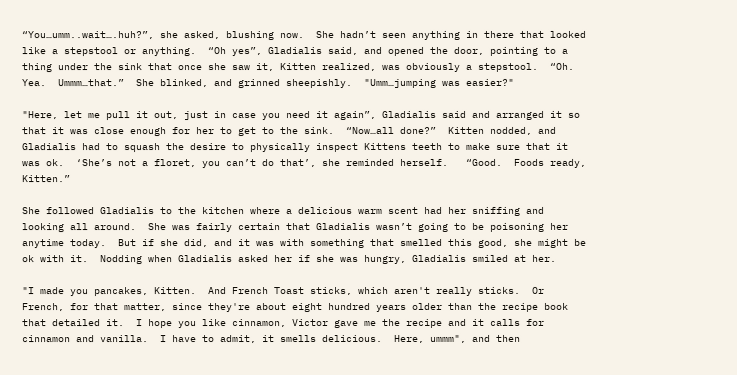“You…umm..wait….huh?”, she asked, blushing now.  She hadn’t seen anything in there that looked like a stepstool or anything.  “Oh yes”, Gladialis said, and opened the door, pointing to a thing under the sink that once she saw it, Kitten realized, was obviously a stepstool.  “Oh.  Yea.  Ummm…that.”  She blinked, and grinned sheepishly.  "Umm…jumping was easier?"

"Here, let me pull it out, just in case you need it again”, Gladialis said and arranged it so that it was close enough for her to get to the sink.  “Now…all done?”  Kitten nodded, and Gladialis had to squash the desire to physically inspect Kittens teeth to make sure that it was ok.  ‘She’s not a floret, you can’t do that’, she reminded herself.   “Good.  Foods ready, Kitten.”

She followed Gladialis to the kitchen where a delicious warm scent had her sniffing and looking all around.  She was fairly certain that Gladialis wasn’t going to be poisoning her anytime today.  But if she did, and it was with something that smelled this good, she might be ok with it.  Nodding when Gladialis asked her if she was hungry, Gladialis smiled at her.

"I made you pancakes, Kitten.  And French Toast sticks, which aren't really sticks.  Or French, for that matter, since they're about eight hundred years older than the recipe book that detailed it.  I hope you like cinnamon, Victor gave me the recipe and it calls for cinnamon and vanilla.  I have to admit, it smells delicious.  Here, ummm", and then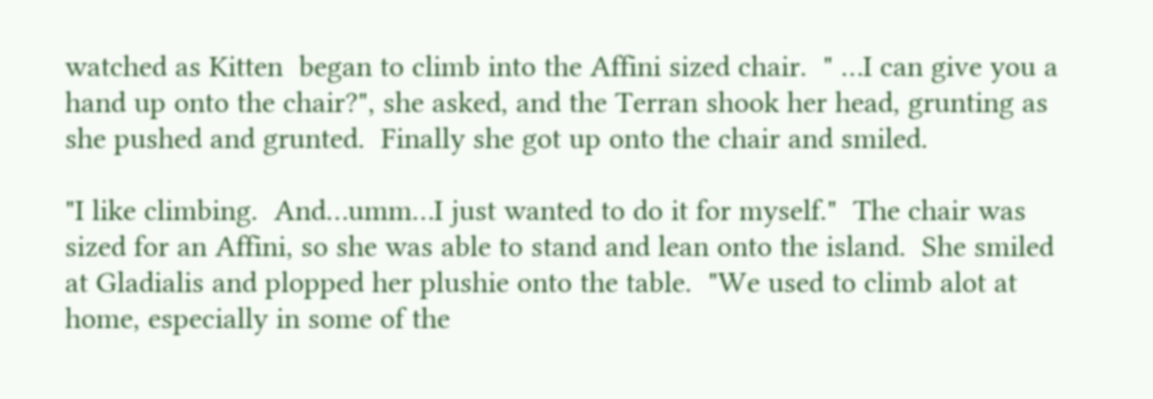watched as Kitten  began to climb into the Affini sized chair.  " …I can give you a hand up onto the chair?", she asked, and the Terran shook her head, grunting as she pushed and grunted.  Finally she got up onto the chair and smiled.

"I like climbing.  And…umm…I just wanted to do it for myself."  The chair was sized for an Affini, so she was able to stand and lean onto the island.  She smiled at Gladialis and plopped her plushie onto the table.  "We used to climb alot at home, especially in some of the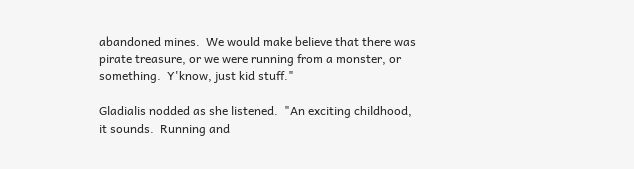abandoned mines.  We would make believe that there was pirate treasure, or we were running from a monster, or something.  Y'know, just kid stuff."

Gladialis nodded as she listened.  "An exciting childhood, it sounds.  Running and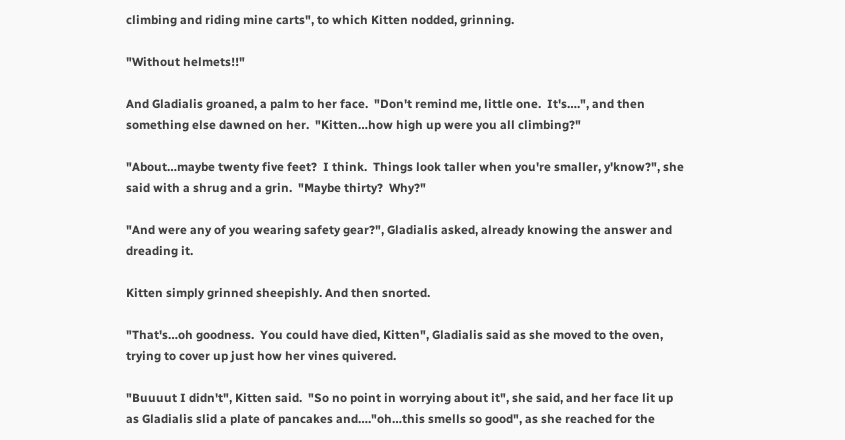climbing and riding mine carts", to which Kitten nodded, grinning.

"Without helmets!!"

And Gladialis groaned, a palm to her face.  "Don't remind me, little one.  It's….", and then something else dawned on her.  "Kitten…how high up were you all climbing?"

"About…maybe twenty five feet?  I think.  Things look taller when you're smaller, y'know?", she said with a shrug and a grin.  "Maybe thirty?  Why?"

"And were any of you wearing safety gear?", Gladialis asked, already knowing the answer and dreading it.

Kitten simply grinned sheepishly. And then snorted.

"That's…oh goodness.  You could have died, Kitten", Gladialis said as she moved to the oven, trying to cover up just how her vines quivered.

"Buuuut I didn't", Kitten said.  "So no point in worrying about it", she said, and her face lit up as Gladialis slid a plate of pancakes and…."oh…this smells so good", as she reached for the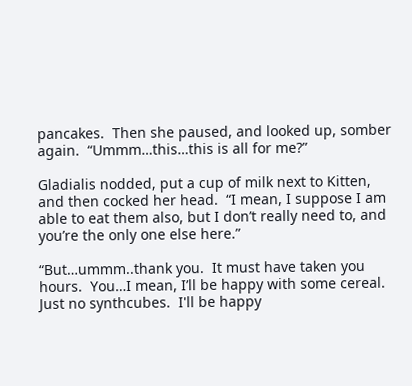pancakes.  Then she paused, and looked up, somber again.  “Ummm…this…this is all for me?”

Gladialis nodded, put a cup of milk next to Kitten, and then cocked her head.  “I mean, I suppose I am able to eat them also, but I don’t really need to, and you’re the only one else here.”

“But…ummm..thank you.  It must have taken you hours.  You…I mean, I’ll be happy with some cereal.  Just no synthcubes.  I'll be happy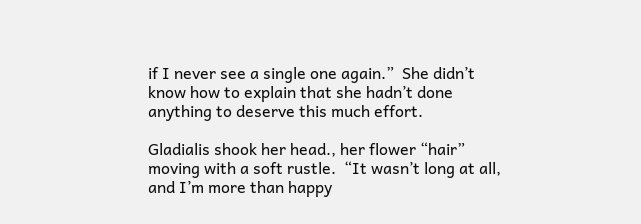if I never see a single one again.”  She didn’t know how to explain that she hadn’t done anything to deserve this much effort.

Gladialis shook her head., her flower “hair” moving with a soft rustle.  “It wasn’t long at all, and I’m more than happy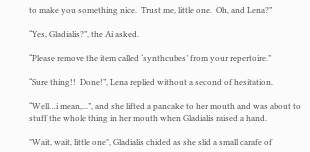to make you something nice.  Trust me, little one.  Oh, and Lena?”

“Yes, Gladialis?”, the Ai asked.

“Please remove the item called ‘synthcubes’ from your repertoire.”

“Sure thing!!  Done!”, Lena replied without a second of hesitation.

“Well…i mean,...”, and she lifted a pancake to her mouth and was about to stuff the whole thing in her mouth when Gladialis raised a hand.

"Wait, wait, little one", Gladialis chided as she slid a small carafe of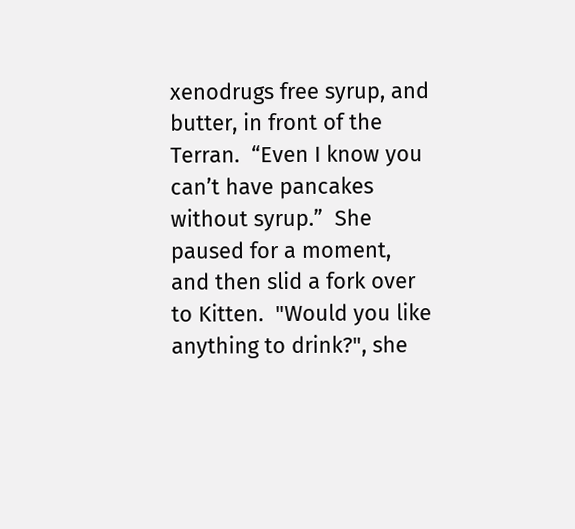xenodrugs free syrup, and butter, in front of the Terran.  “Even I know you can’t have pancakes without syrup.”  She paused for a moment, and then slid a fork over to Kitten.  "Would you like anything to drink?", she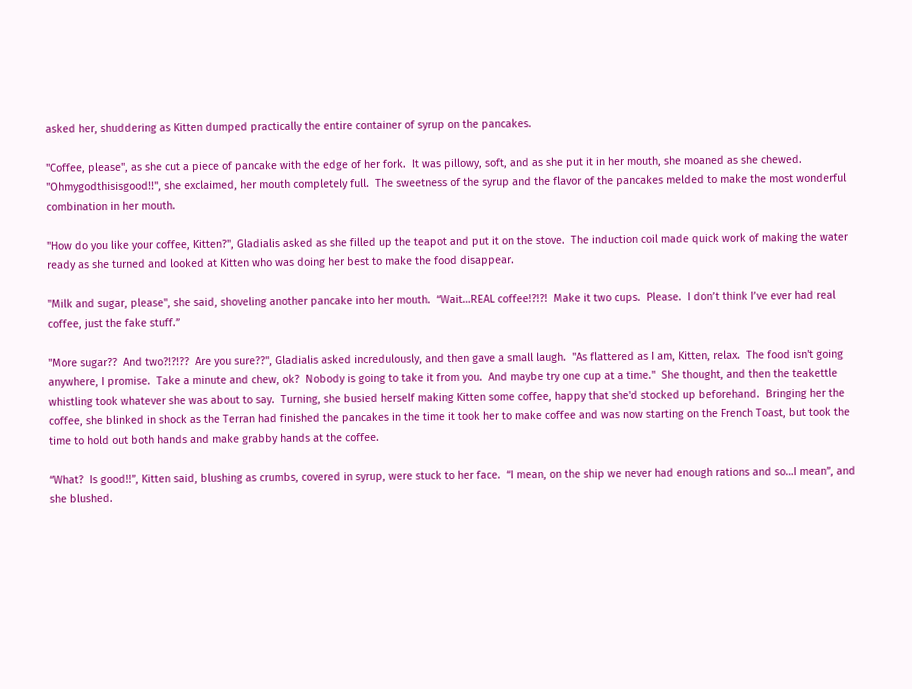asked her, shuddering as Kitten dumped practically the entire container of syrup on the pancakes.

"Coffee, please", as she cut a piece of pancake with the edge of her fork.  It was pillowy, soft, and as she put it in her mouth, she moaned as she chewed.  "Ohmygodthisisgood!!", she exclaimed, her mouth completely full.  The sweetness of the syrup and the flavor of the pancakes melded to make the most wonderful combination in her mouth.

"How do you like your coffee, Kitten?", Gladialis asked as she filled up the teapot and put it on the stove.  The induction coil made quick work of making the water ready as she turned and looked at Kitten who was doing her best to make the food disappear.

"Milk and sugar, please", she said, shoveling another pancake into her mouth.  “Wait…REAL coffee!?!?!  Make it two cups.  Please.  I don’t think I’ve ever had real coffee, just the fake stuff.”

"More sugar??  And two?!?!??  Are you sure??", Gladialis asked incredulously, and then gave a small laugh.  "As flattered as I am, Kitten, relax.  The food isn't going anywhere, I promise.  Take a minute and chew, ok?  Nobody is going to take it from you.  And maybe try one cup at a time."  She thought, and then the teakettle whistling took whatever she was about to say.  Turning, she busied herself making Kitten some coffee, happy that she'd stocked up beforehand.  Bringing her the coffee, she blinked in shock as the Terran had finished the pancakes in the time it took her to make coffee and was now starting on the French Toast, but took the time to hold out both hands and make grabby hands at the coffee.

“What?  Is good!!”, Kitten said, blushing as crumbs, covered in syrup, were stuck to her face.  “I mean, on the ship we never had enough rations and so…I mean”, and she blushed.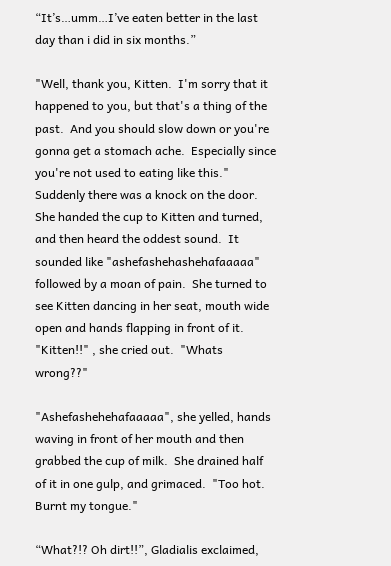“It’s…umm…I’ve eaten better in the last day than i did in six months.”

"Well, thank you, Kitten.  I'm sorry that it happened to you, but that's a thing of the past.  And you should slow down or you're gonna get a stomach ache.  Especially since you're not used to eating like this."  Suddenly there was a knock on the door.   She handed the cup to Kitten and turned, and then heard the oddest sound.  It sounded like "ashefashehashehafaaaaa" followed by a moan of pain.  She turned to see Kitten dancing in her seat, mouth wide open and hands flapping in front of it.  "Kitten!!" , she cried out.  "Whats wrong??"

"Ashefashehehafaaaaa", she yelled, hands waving in front of her mouth and then grabbed the cup of milk.  She drained half of it in one gulp, and grimaced.  "Too hot.  Burnt my tongue."

“What?!? Oh dirt!!”, Gladialis exclaimed,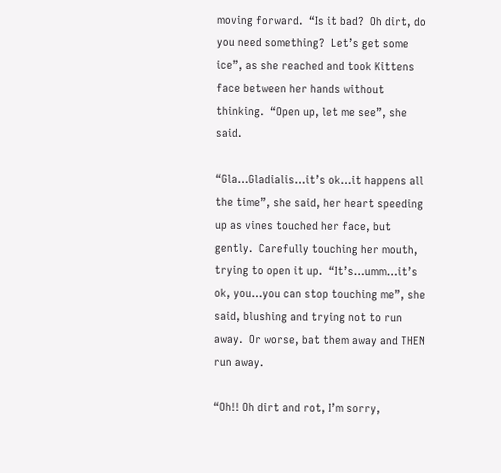moving forward.  “Is it bad?  Oh dirt, do you need something?  Let’s get some ice”, as she reached and took Kittens face between her hands without thinking.  “Open up, let me see”, she said.

“Gla…Gladialis…it’s ok…it happens all the time”, she said, her heart speeding up as vines touched her face, but gently.  Carefully touching her mouth, trying to open it up.  “It’s…umm…it’s ok, you…you can stop touching me”, she said, blushing and trying not to run away.  Or worse, bat them away and THEN run away.

“Oh!! Oh dirt and rot, I’m sorry,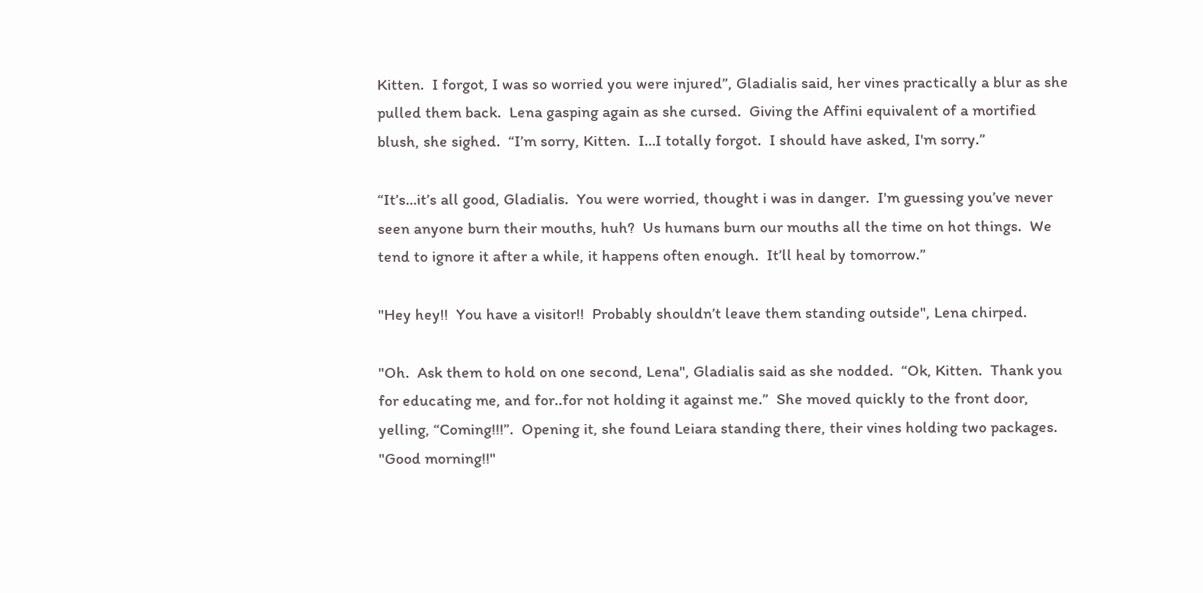Kitten.  I forgot, I was so worried you were injured”, Gladialis said, her vines practically a blur as she pulled them back.  Lena gasping again as she cursed.  Giving the Affini equivalent of a mortified blush, she sighed.  “I’m sorry, Kitten.  I…I totally forgot.  I should have asked, I'm sorry.”

“It’s…it’s all good, Gladialis.  You were worried, thought i was in danger.  I'm guessing you’ve never seen anyone burn their mouths, huh?  Us humans burn our mouths all the time on hot things.  We tend to ignore it after a while, it happens often enough.  It’ll heal by tomorrow.”

"Hey hey!!  You have a visitor!!  Probably shouldn’t leave them standing outside", Lena chirped.

"Oh.  Ask them to hold on one second, Lena", Gladialis said as she nodded.  “Ok, Kitten.  Thank you for educating me, and for..for not holding it against me.”  She moved quickly to the front door, yelling, “Coming!!!”.  Opening it, she found Leiara standing there, their vines holding two packages.   "Good morning!!"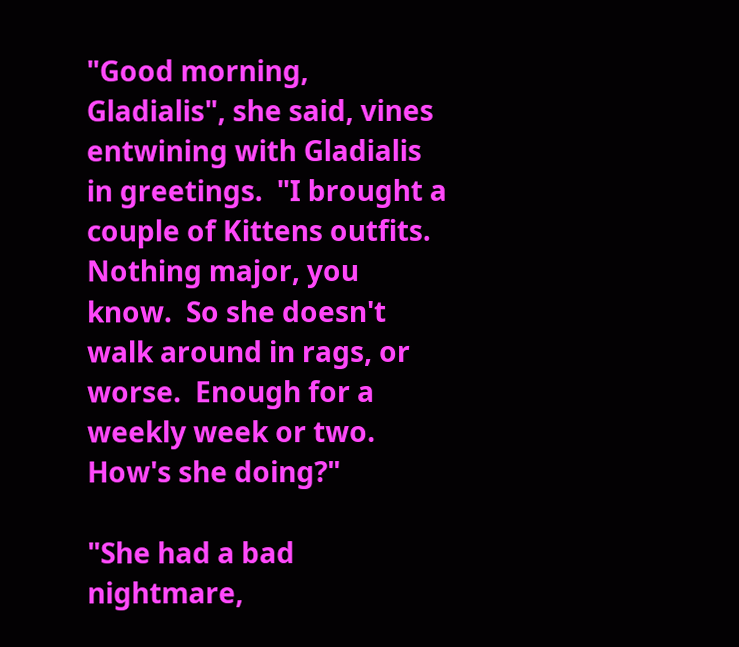"Good morning, Gladialis", she said, vines entwining with Gladialis in greetings.  "I brought a couple of Kittens outfits. Nothing major, you know.  So she doesn't walk around in rags, or worse.  Enough for a weekly week or two.  How's she doing?"

"She had a bad nightmare,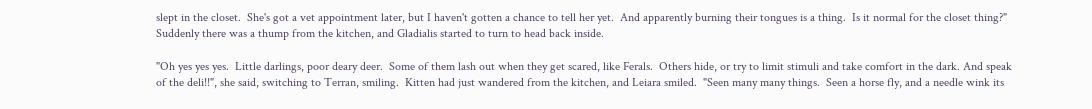slept in the closet.  She's got a vet appointment later, but I haven't gotten a chance to tell her yet.  And apparently burning their tongues is a thing.  Is it normal for the closet thing?"  Suddenly there was a thump from the kitchen, and Gladialis started to turn to head back inside.

"Oh yes yes yes.  Little darlings, poor deary deer.  Some of them lash out when they get scared, like Ferals.  Others hide, or try to limit stimuli and take comfort in the dark. And speak of the deli!!", she said, switching to Terran, smiling.  Kitten had just wandered from the kitchen, and Leiara smiled.  "Seen many many things.  Seen a horse fly, and a needle wink its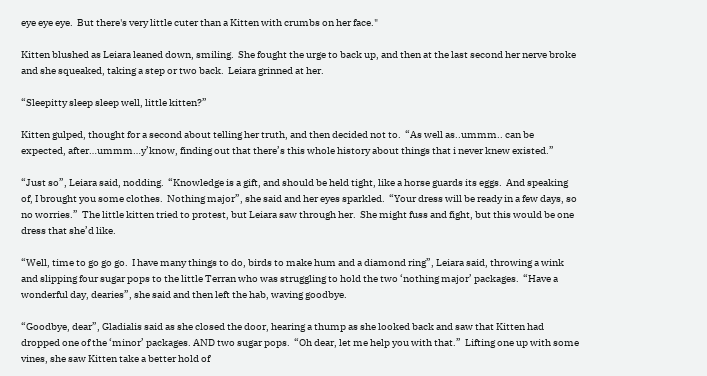eye eye eye.  But there's very little cuter than a Kitten with crumbs on her face."

Kitten blushed as Leiara leaned down, smiling.  She fought the urge to back up, and then at the last second her nerve broke and she squeaked, taking a step or two back.  Leiara grinned at her.

“Sleepitty sleep sleep well, little kitten?”

Kitten gulped, thought for a second about telling her truth, and then decided not to.  “As well as..ummm.. can be expected, after…ummm…y’know, finding out that there’s this whole history about things that i never knew existed.”

“Just so”, Leiara said, nodding.  “Knowledge is a gift, and should be held tight, like a horse guards its eggs.  And speaking of, I brought you some clothes.  Nothing major”, she said and her eyes sparkled.  “Your dress will be ready in a few days, so no worries.”  The little kitten tried to protest, but Leiara saw through her.  She might fuss and fight, but this would be one dress that she’d like.

“Well, time to go go go.  I have many things to do, birds to make hum and a diamond ring”, Leiara said, throwing a wink and slipping four sugar pops to the little Terran who was struggling to hold the two ‘nothing major’ packages.  “Have a wonderful day, dearies”, she said and then left the hab, waving goodbye.

“Goodbye, dear”, Gladialis said as she closed the door, hearing a thump as she looked back and saw that Kitten had dropped one of the ‘minor’ packages. AND two sugar pops.  “Oh dear, let me help you with that.”  Lifting one up with some vines, she saw Kitten take a better hold of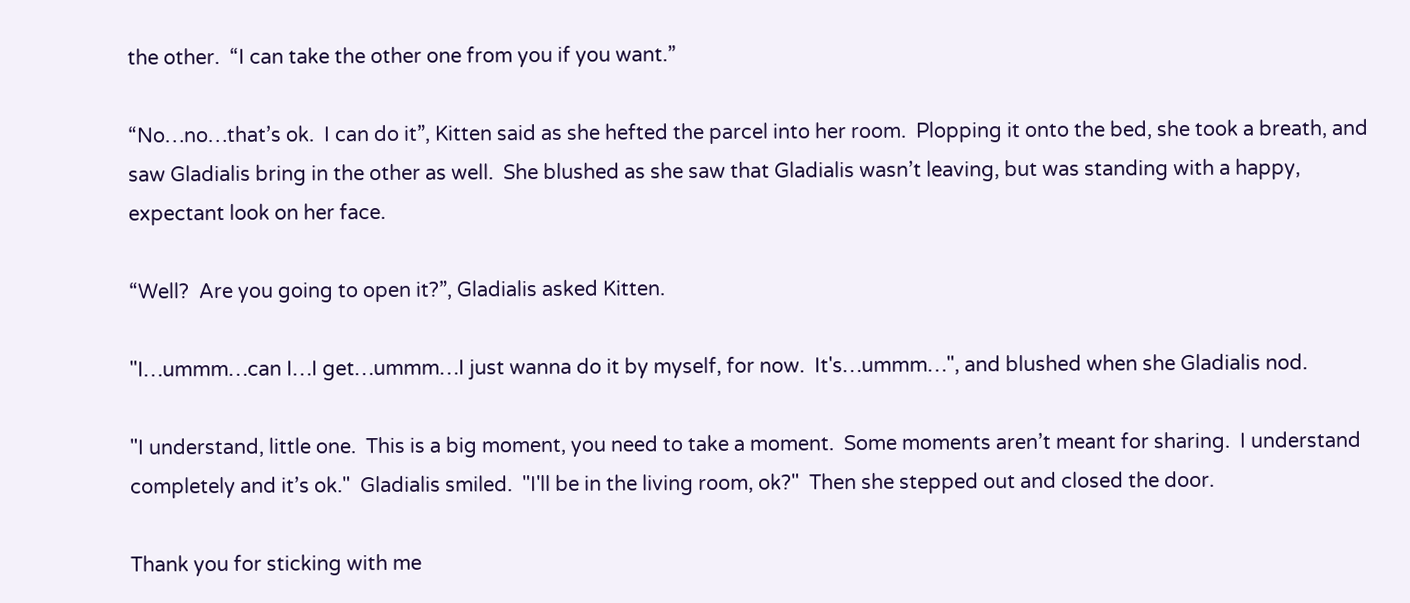the other.  “I can take the other one from you if you want.”

“No…no…that’s ok.  I can do it”, Kitten said as she hefted the parcel into her room.  Plopping it onto the bed, she took a breath, and saw Gladialis bring in the other as well.  She blushed as she saw that Gladialis wasn’t leaving, but was standing with a happy, expectant look on her face.

“Well?  Are you going to open it?”, Gladialis asked Kitten.

"I…ummm…can I…I get…ummm…I just wanna do it by myself, for now.  It's…ummm…", and blushed when she Gladialis nod.

"I understand, little one.  This is a big moment, you need to take a moment.  Some moments aren’t meant for sharing.  I understand completely and it’s ok."  Gladialis smiled.  "I'll be in the living room, ok?"  Then she stepped out and closed the door.

Thank you for sticking with me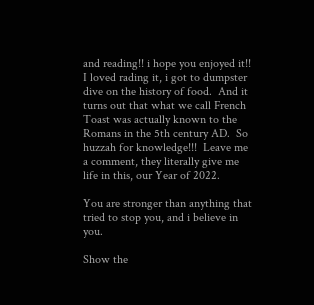and reading!! i hope you enjoyed it!! I loved rading it, i got to dumpster dive on the history of food.  And it turns out that what we call French Toast was actually known to the Romans in the 5th century AD.  So huzzah for knowledge!!!  Leave me a comment, they literally give me life in this, our Year of 2022.

You are stronger than anything that tried to stop you, and i believe in you.

Show the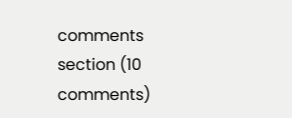comments section (10 comments)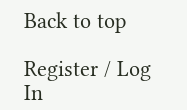Back to top

Register / Log In